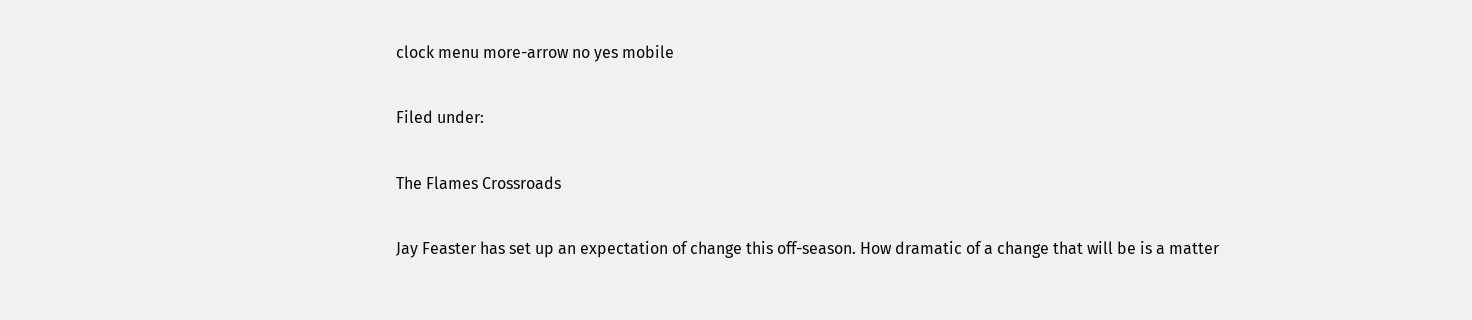clock menu more-arrow no yes mobile

Filed under:

The Flames Crossroads

Jay Feaster has set up an expectation of change this off-season. How dramatic of a change that will be is a matter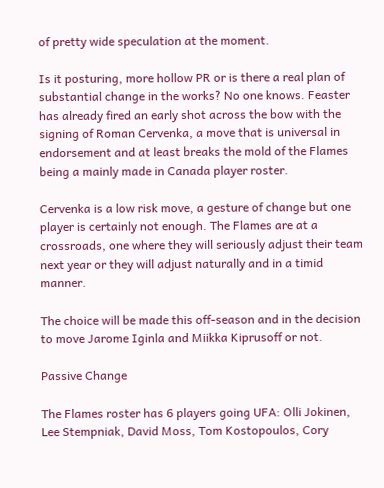of pretty wide speculation at the moment.

Is it posturing, more hollow PR or is there a real plan of substantial change in the works? No one knows. Feaster has already fired an early shot across the bow with the signing of Roman Cervenka, a move that is universal in endorsement and at least breaks the mold of the Flames being a mainly made in Canada player roster.

Cervenka is a low risk move, a gesture of change but one player is certainly not enough. The Flames are at a crossroads, one where they will seriously adjust their team next year or they will adjust naturally and in a timid manner.

The choice will be made this off-season and in the decision to move Jarome Iginla and Miikka Kiprusoff or not.

Passive Change

The Flames roster has 6 players going UFA: Olli Jokinen, Lee Stempniak, David Moss, Tom Kostopoulos, Cory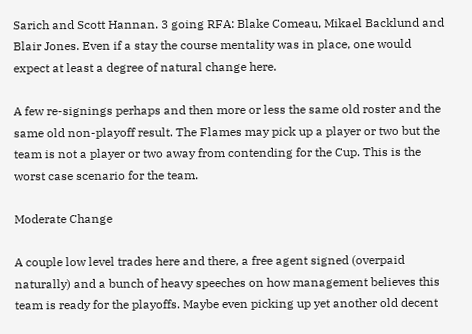Sarich and Scott Hannan. 3 going RFA: Blake Comeau, Mikael Backlund and Blair Jones. Even if a stay the course mentality was in place, one would expect at least a degree of natural change here.

A few re-signings perhaps and then more or less the same old roster and the same old non-playoff result. The Flames may pick up a player or two but the team is not a player or two away from contending for the Cup. This is the worst case scenario for the team.

Moderate Change

A couple low level trades here and there, a free agent signed (overpaid naturally) and a bunch of heavy speeches on how management believes this team is ready for the playoffs. Maybe even picking up yet another old decent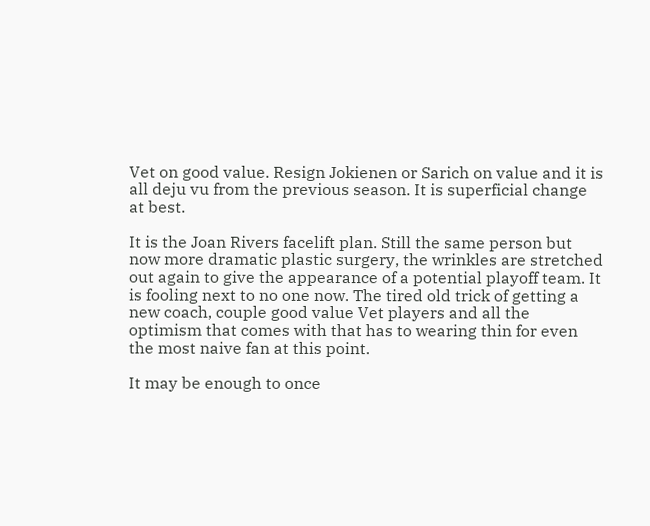Vet on good value. Resign Jokienen or Sarich on value and it is all deju vu from the previous season. It is superficial change at best.

It is the Joan Rivers facelift plan. Still the same person but now more dramatic plastic surgery, the wrinkles are stretched out again to give the appearance of a potential playoff team. It is fooling next to no one now. The tired old trick of getting a new coach, couple good value Vet players and all the optimism that comes with that has to wearing thin for even the most naive fan at this point.

It may be enough to once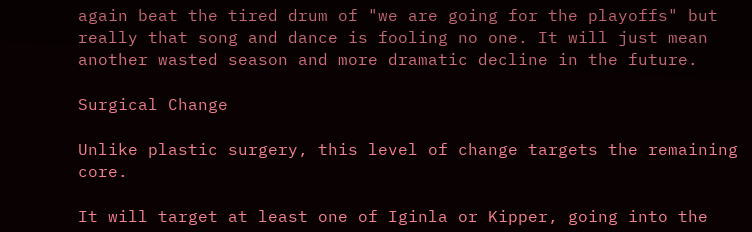again beat the tired drum of "we are going for the playoffs" but really that song and dance is fooling no one. It will just mean another wasted season and more dramatic decline in the future.

Surgical Change

Unlike plastic surgery, this level of change targets the remaining core.

It will target at least one of Iginla or Kipper, going into the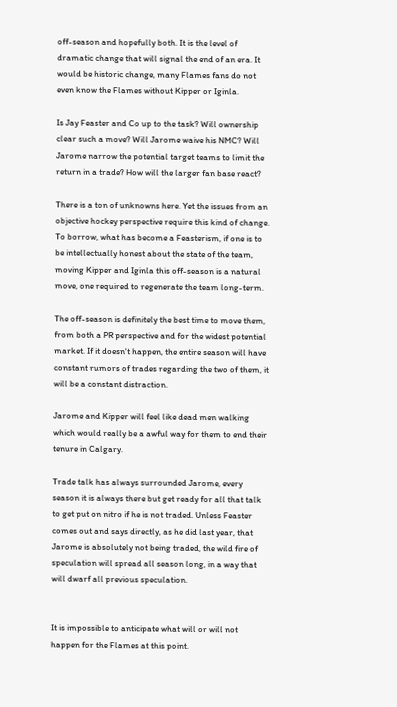off-season and hopefully both. It is the level of dramatic change that will signal the end of an era. It would be historic change, many Flames fans do not even know the Flames without Kipper or Iginla.

Is Jay Feaster and Co up to the task? Will ownership clear such a move? Will Jarome waive his NMC? Will Jarome narrow the potential target teams to limit the return in a trade? How will the larger fan base react?

There is a ton of unknowns here. Yet the issues from an objective hockey perspective require this kind of change. To borrow, what has become a Feasterism, if one is to be intellectually honest about the state of the team, moving Kipper and Iginla this off-season is a natural move, one required to regenerate the team long-term.

The off-season is definitely the best time to move them, from both a PR perspective and for the widest potential market. If it doesn't happen, the entire season will have constant rumors of trades regarding the two of them, it will be a constant distraction.

Jarome and Kipper will feel like dead men walking which would really be a awful way for them to end their tenure in Calgary.

Trade talk has always surrounded Jarome, every season it is always there but get ready for all that talk to get put on nitro if he is not traded. Unless Feaster comes out and says directly, as he did last year, that Jarome is absolutely not being traded, the wild fire of speculation will spread all season long, in a way that will dwarf all previous speculation.


It is impossible to anticipate what will or will not happen for the Flames at this point.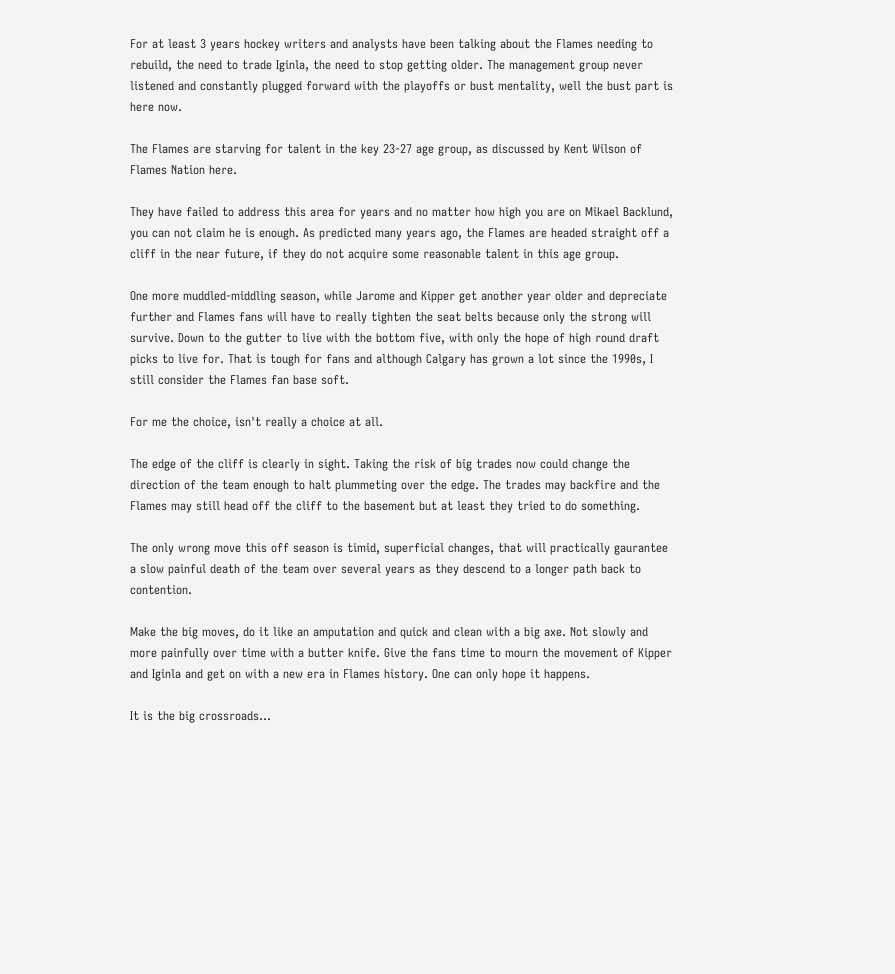For at least 3 years hockey writers and analysts have been talking about the Flames needing to rebuild, the need to trade Iginla, the need to stop getting older. The management group never listened and constantly plugged forward with the playoffs or bust mentality, well the bust part is here now.

The Flames are starving for talent in the key 23-27 age group, as discussed by Kent Wilson of Flames Nation here.

They have failed to address this area for years and no matter how high you are on Mikael Backlund, you can not claim he is enough. As predicted many years ago, the Flames are headed straight off a cliff in the near future, if they do not acquire some reasonable talent in this age group.

One more muddled-middling season, while Jarome and Kipper get another year older and depreciate further and Flames fans will have to really tighten the seat belts because only the strong will survive. Down to the gutter to live with the bottom five, with only the hope of high round draft picks to live for. That is tough for fans and although Calgary has grown a lot since the 1990s, I still consider the Flames fan base soft.

For me the choice, isn't really a choice at all.

The edge of the cliff is clearly in sight. Taking the risk of big trades now could change the direction of the team enough to halt plummeting over the edge. The trades may backfire and the Flames may still head off the cliff to the basement but at least they tried to do something.

The only wrong move this off season is timid, superficial changes, that will practically gaurantee a slow painful death of the team over several years as they descend to a longer path back to contention.

Make the big moves, do it like an amputation and quick and clean with a big axe. Not slowly and more painfully over time with a butter knife. Give the fans time to mourn the movement of Kipper and Iginla and get on with a new era in Flames history. One can only hope it happens.

It is the big crossroads...